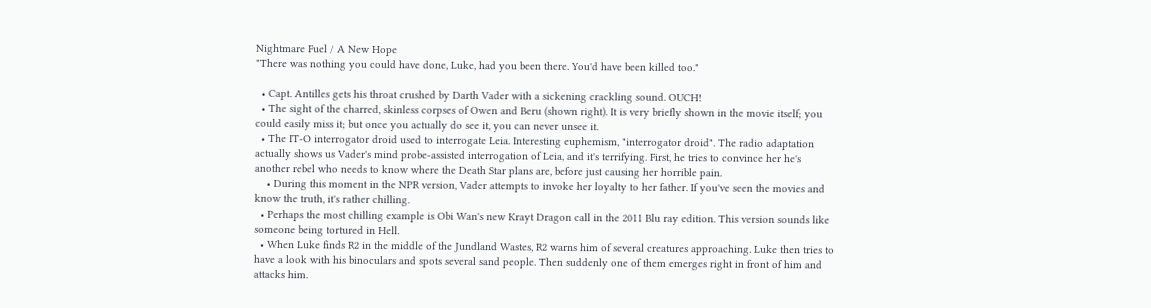Nightmare Fuel / A New Hope
"There was nothing you could have done, Luke, had you been there. You'd have been killed too."

  • Capt. Antilles gets his throat crushed by Darth Vader with a sickening crackling sound. OUCH!
  • The sight of the charred, skinless corpses of Owen and Beru (shown right). It is very briefly shown in the movie itself; you could easily miss it; but once you actually do see it, you can never unsee it.
  • The IT-O interrogator droid used to interrogate Leia. Interesting euphemism, "interrogator droid". The radio adaptation actually shows us Vader's mind probe-assisted interrogation of Leia, and it's terrifying. First, he tries to convince her he's another rebel who needs to know where the Death Star plans are, before just causing her horrible pain.
    • During this moment in the NPR version, Vader attempts to invoke her loyalty to her father. If you've seen the movies and know the truth, it's rather chilling.
  • Perhaps the most chilling example is Obi Wan's new Krayt Dragon call in the 2011 Blu ray edition. This version sounds like someone being tortured in Hell.
  • When Luke finds R2 in the middle of the Jundland Wastes, R2 warns him of several creatures approaching. Luke then tries to have a look with his binoculars and spots several sand people. Then suddenly one of them emerges right in front of him and attacks him.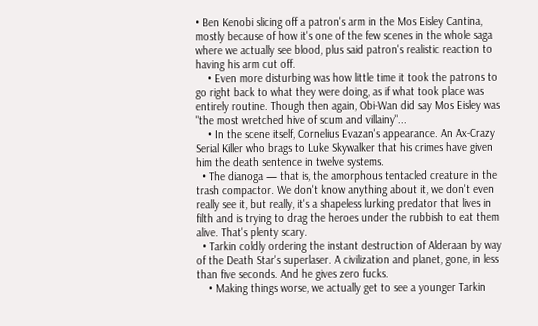• Ben Kenobi slicing off a patron's arm in the Mos Eisley Cantina, mostly because of how it's one of the few scenes in the whole saga where we actually see blood, plus said patron's realistic reaction to having his arm cut off.
    • Even more disturbing was how little time it took the patrons to go right back to what they were doing, as if what took place was entirely routine. Though then again, Obi-Wan did say Mos Eisley was "the most wretched hive of scum and villainy"...
    • In the scene itself, Cornelius Evazan's appearance. An Ax-Crazy Serial Killer who brags to Luke Skywalker that his crimes have given him the death sentence in twelve systems.
  • The dianoga — that is, the amorphous tentacled creature in the trash compactor. We don't know anything about it, we don't even really see it, but really, it's a shapeless lurking predator that lives in filth and is trying to drag the heroes under the rubbish to eat them alive. That's plenty scary.
  • Tarkin coldly ordering the instant destruction of Alderaan by way of the Death Star's superlaser. A civilization and planet, gone, in less than five seconds. And he gives zero fucks.
    • Making things worse, we actually get to see a younger Tarkin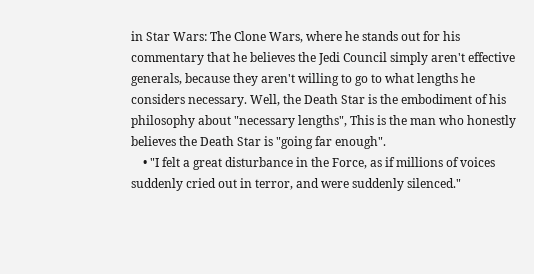in Star Wars: The Clone Wars, where he stands out for his commentary that he believes the Jedi Council simply aren't effective generals, because they aren't willing to go to what lengths he considers necessary. Well, the Death Star is the embodiment of his philosophy about "necessary lengths", This is the man who honestly believes the Death Star is "going far enough".
    • "I felt a great disturbance in the Force, as if millions of voices suddenly cried out in terror, and were suddenly silenced."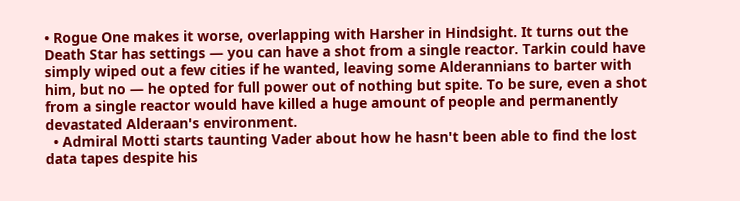• Rogue One makes it worse, overlapping with Harsher in Hindsight. It turns out the Death Star has settings — you can have a shot from a single reactor. Tarkin could have simply wiped out a few cities if he wanted, leaving some Alderannians to barter with him, but no — he opted for full power out of nothing but spite. To be sure, even a shot from a single reactor would have killed a huge amount of people and permanently devastated Alderaan's environment.
  • Admiral Motti starts taunting Vader about how he hasn't been able to find the lost data tapes despite his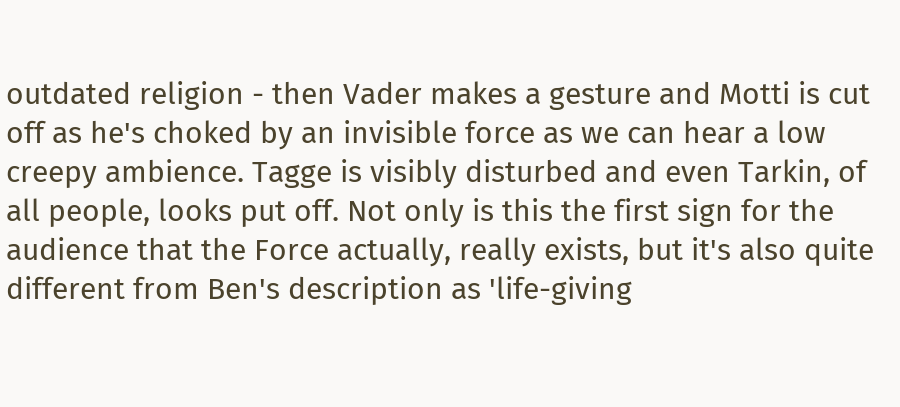outdated religion - then Vader makes a gesture and Motti is cut off as he's choked by an invisible force as we can hear a low creepy ambience. Tagge is visibly disturbed and even Tarkin, of all people, looks put off. Not only is this the first sign for the audience that the Force actually, really exists, but it's also quite different from Ben's description as 'life-giving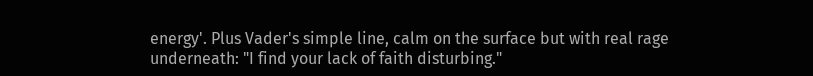energy'. Plus Vader's simple line, calm on the surface but with real rage underneath: "I find your lack of faith disturbing."